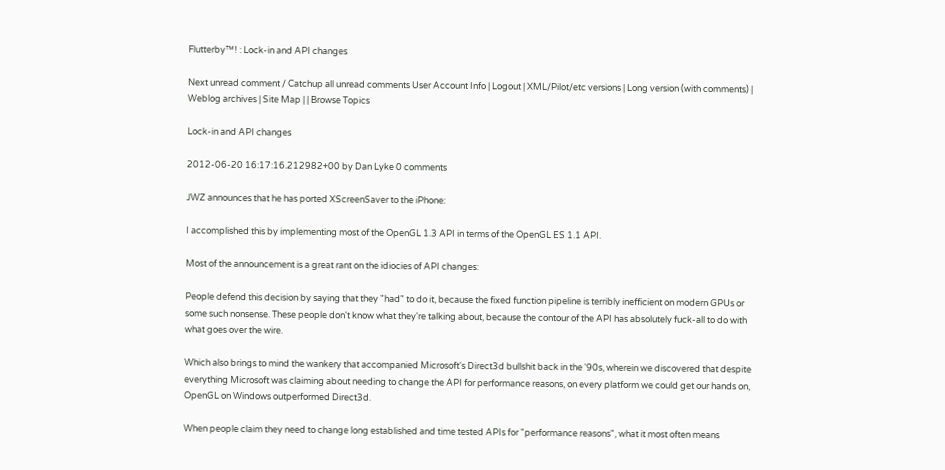Flutterby™! : Lock-in and API changes

Next unread comment / Catchup all unread comments User Account Info | Logout | XML/Pilot/etc versions | Long version (with comments) | Weblog archives | Site Map | | Browse Topics

Lock-in and API changes

2012-06-20 16:17:16.212982+00 by Dan Lyke 0 comments

JWZ announces that he has ported XScreenSaver to the iPhone:

I accomplished this by implementing most of the OpenGL 1.3 API in terms of the OpenGL ES 1.1 API.

Most of the announcement is a great rant on the idiocies of API changes:

People defend this decision by saying that they "had" to do it, because the fixed function pipeline is terribly inefficient on modern GPUs or some such nonsense. These people don't know what they're talking about, because the contour of the API has absolutely fuck-all to do with what goes over the wire.

Which also brings to mind the wankery that accompanied Microsoft's Direct3d bullshit back in the '90s, wherein we discovered that despite everything Microsoft was claiming about needing to change the API for performance reasons, on every platform we could get our hands on, OpenGL on Windows outperformed Direct3d.

When people claim they need to change long established and time tested APIs for "performance reasons", what it most often means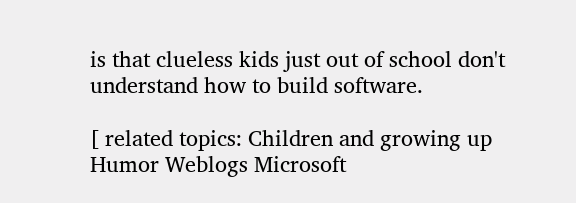is that clueless kids just out of school don't understand how to build software.

[ related topics: Children and growing up Humor Weblogs Microsoft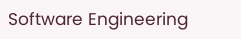Software Engineering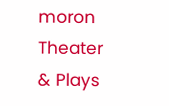moron Theater & Plays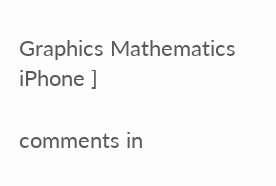Graphics Mathematics iPhone ]

comments in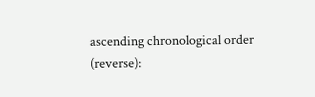ascending chronological order (reverse):